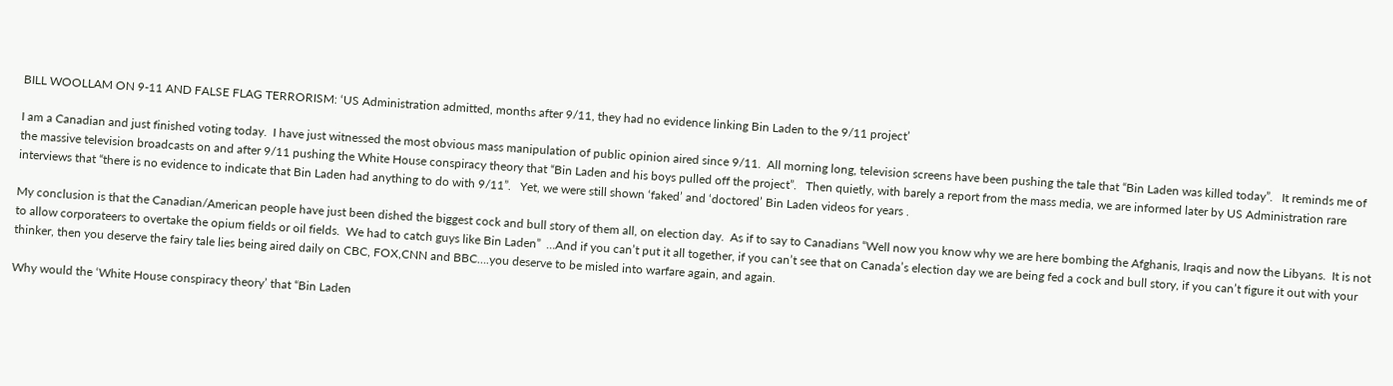BILL WOOLLAM ON 9-11 AND FALSE FLAG TERRORISM: ‘US Administration admitted, months after 9/11, they had no evidence linking Bin Laden to the 9/11 project’

I am a Canadian and just finished voting today.  I have just witnessed the most obvious mass manipulation of public opinion aired since 9/11.  All morning long, television screens have been pushing the tale that “Bin Laden was killed today”.   It reminds me of the massive television broadcasts on and after 9/11 pushing the White House conspiracy theory that “Bin Laden and his boys pulled off the project”.   Then quietly, with barely a report from the mass media, we are informed later by US Administration rare interviews that “there is no evidence to indicate that Bin Laden had anything to do with 9/11”.   Yet, we were still shown ‘faked’ and ‘doctored’ Bin Laden videos for years .

My conclusion is that the Canadian/American people have just been dished the biggest cock and bull story of them all, on election day.  As if to say to Canadians “Well now you know why we are here bombing the Afghanis, Iraqis and now the Libyans.  It is not to allow corporateers to overtake the opium fields or oil fields.  We had to catch guys like Bin Laden”  …And if you can’t put it all together, if you can’t see that on Canada’s election day we are being fed a cock and bull story, if you can’t figure it out with your thinker, then you deserve the fairy tale lies being aired daily on CBC, FOX,CNN and BBC….you deserve to be misled into warfare again, and again.

Why would the ‘White House conspiracy theory’ that “Bin Laden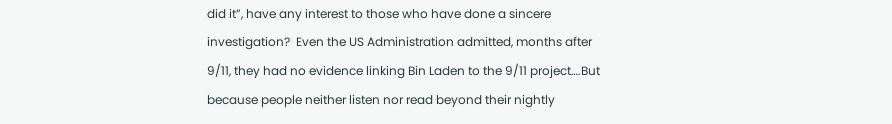did it”, have any interest to those who have done a sincere investigation?  Even the US Administration admitted, months after 9/11, they had no evidence linking Bin Laden to the 9/11 project….But because people neither listen nor read beyond their nightly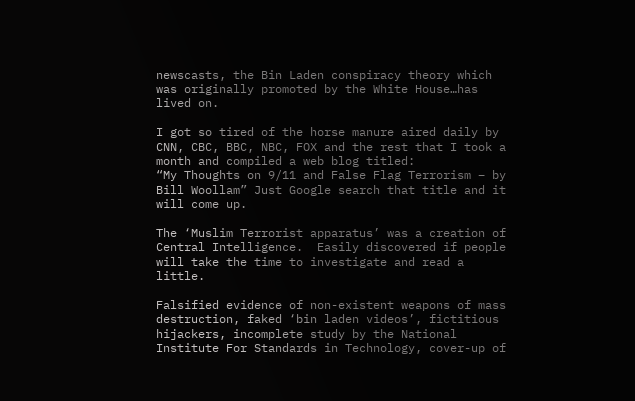newscasts, the Bin Laden conspiracy theory which was originally promoted by the White House…has lived on.

I got so tired of the horse manure aired daily by CNN, CBC, BBC, NBC, FOX and the rest that I took a month and compiled a web blog titled:
“My Thoughts on 9/11 and False Flag Terrorism – by Bill Woollam” Just Google search that title and it will come up.

The ‘Muslim Terrorist apparatus’ was a creation of Central Intelligence.  Easily discovered if people will take the time to investigate and read a little.

Falsified evidence of non-existent weapons of mass destruction, faked ‘bin laden videos’, fictitious hijackers, incomplete study by the National Institute For Standards in Technology, cover-up of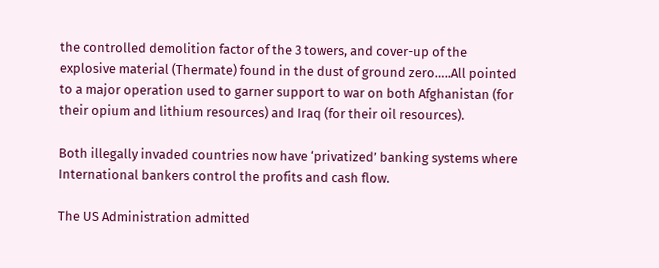the controlled demolition factor of the 3 towers, and cover-up of the explosive material (Thermate) found in the dust of ground zero…..All pointed to a major operation used to garner support to war on both Afghanistan (for their opium and lithium resources) and Iraq (for their oil resources).

Both illegally invaded countries now have ‘privatized’ banking systems where International bankers control the profits and cash flow.

The US Administration admitted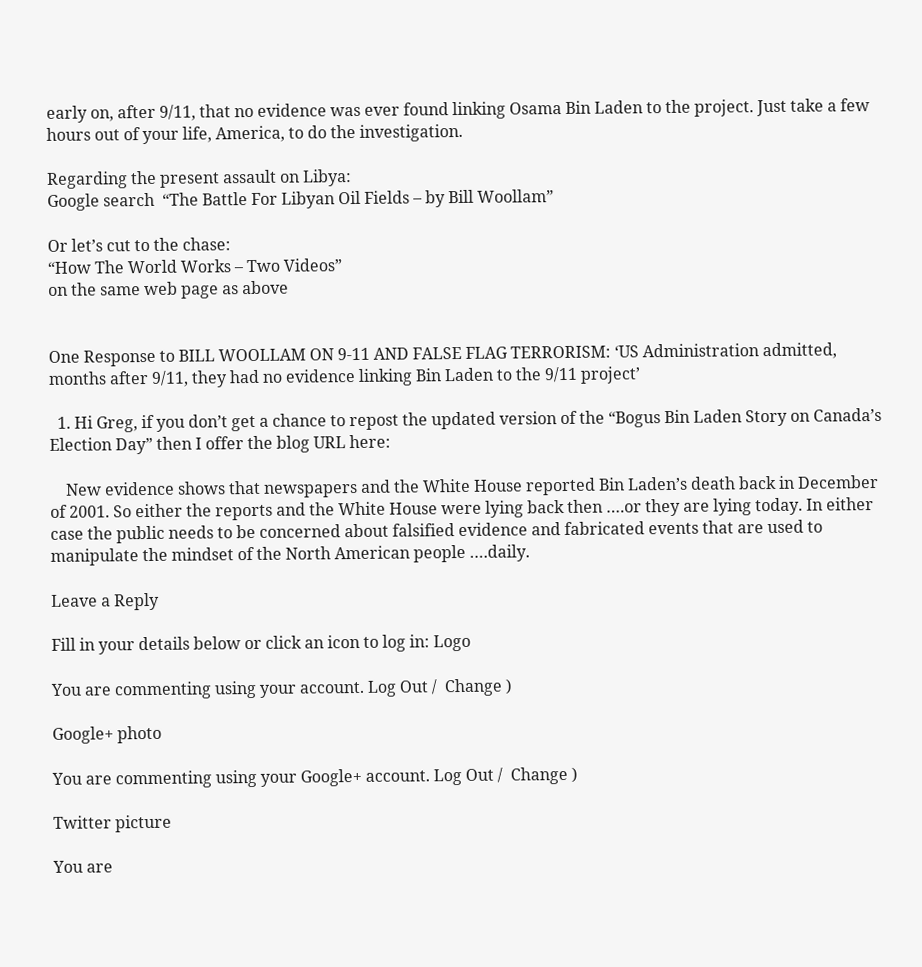early on, after 9/11, that no evidence was ever found linking Osama Bin Laden to the project. Just take a few hours out of your life, America, to do the investigation.

Regarding the present assault on Libya:
Google search  “The Battle For Libyan Oil Fields – by Bill Woollam”

Or let’s cut to the chase:
“How The World Works – Two Videos”
on the same web page as above


One Response to BILL WOOLLAM ON 9-11 AND FALSE FLAG TERRORISM: ‘US Administration admitted, months after 9/11, they had no evidence linking Bin Laden to the 9/11 project’

  1. Hi Greg, if you don’t get a chance to repost the updated version of the “Bogus Bin Laden Story on Canada’s Election Day” then I offer the blog URL here:

    New evidence shows that newspapers and the White House reported Bin Laden’s death back in December of 2001. So either the reports and the White House were lying back then ….or they are lying today. In either case the public needs to be concerned about falsified evidence and fabricated events that are used to manipulate the mindset of the North American people ….daily.

Leave a Reply

Fill in your details below or click an icon to log in: Logo

You are commenting using your account. Log Out /  Change )

Google+ photo

You are commenting using your Google+ account. Log Out /  Change )

Twitter picture

You are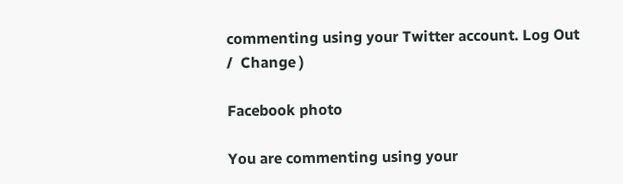commenting using your Twitter account. Log Out /  Change )

Facebook photo

You are commenting using your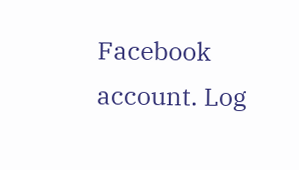Facebook account. Log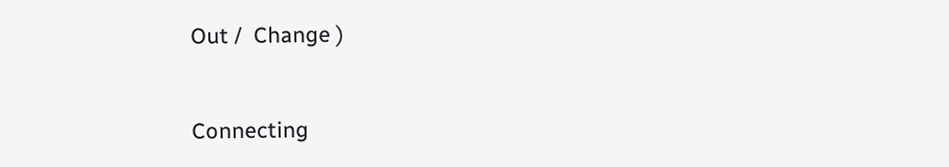Out /  Change )


Connecting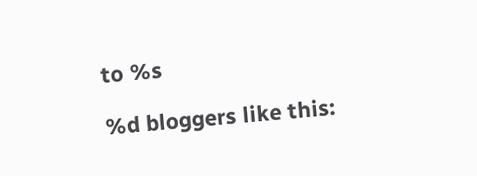to %s

%d bloggers like this: